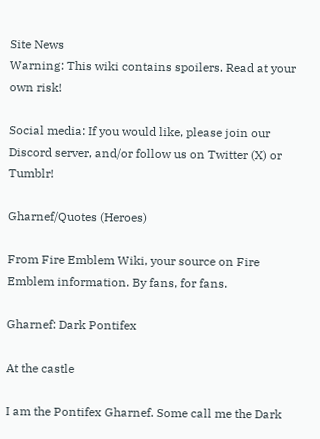Site News
Warning: This wiki contains spoilers. Read at your own risk!

Social media: If you would like, please join our Discord server, and/or follow us on Twitter (X) or Tumblr!

Gharnef/Quotes (Heroes)

From Fire Emblem Wiki, your source on Fire Emblem information. By fans, for fans.

Gharnef: Dark Pontifex

At the castle

I am the Pontifex Gharnef. Some call me the Dark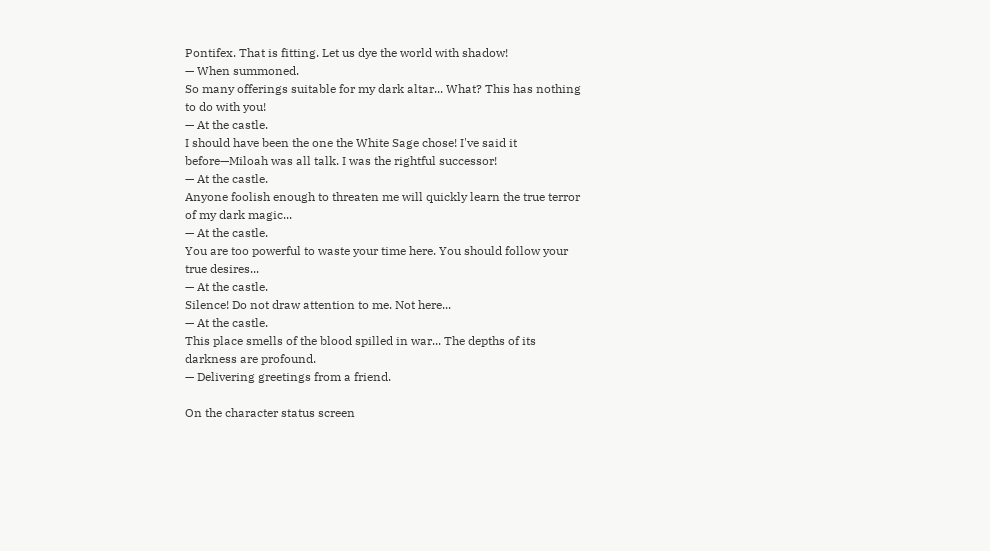Pontifex. That is fitting. Let us dye the world with shadow!
— When summoned.
So many offerings suitable for my dark altar... What? This has nothing to do with you!
— At the castle.
I should have been the one the White Sage chose! I've said it before—Miloah was all talk. I was the rightful successor!
— At the castle.
Anyone foolish enough to threaten me will quickly learn the true terror of my dark magic...
— At the castle.
You are too powerful to waste your time here. You should follow your true desires...
— At the castle.
Silence! Do not draw attention to me. Not here...
— At the castle.
This place smells of the blood spilled in war... The depths of its darkness are profound.
— Delivering greetings from a friend.

On the character status screen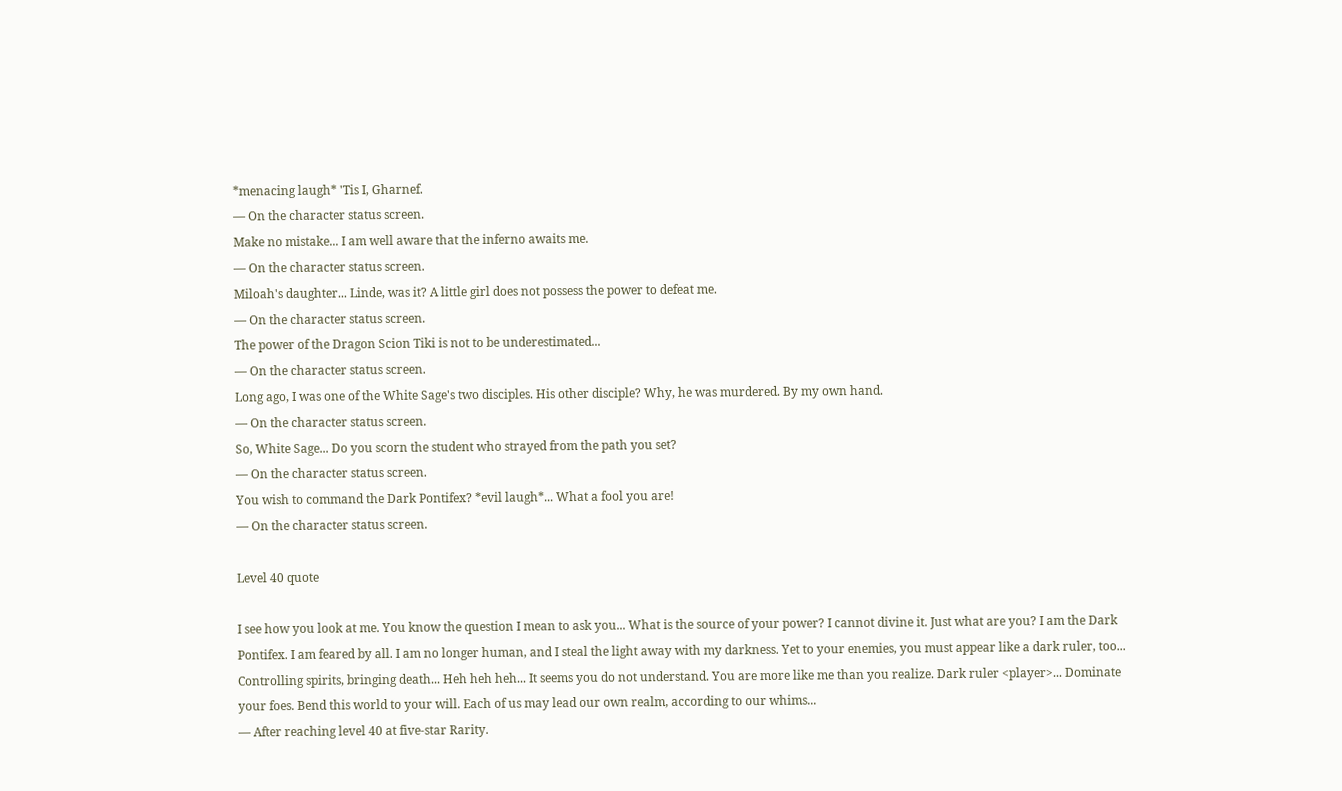*menacing laugh* 'Tis I, Gharnef.
— On the character status screen.
Make no mistake... I am well aware that the inferno awaits me.
— On the character status screen.
Miloah's daughter... Linde, was it? A little girl does not possess the power to defeat me.
— On the character status screen.
The power of the Dragon Scion Tiki is not to be underestimated...
— On the character status screen.
Long ago, I was one of the White Sage's two disciples. His other disciple? Why, he was murdered. By my own hand.
— On the character status screen.
So, White Sage... Do you scorn the student who strayed from the path you set?
— On the character status screen.
You wish to command the Dark Pontifex? *evil laugh*... What a fool you are!
— On the character status screen.

Level 40 quote

I see how you look at me. You know the question I mean to ask you... What is the source of your power? I cannot divine it. Just what are you? I am the Dark Pontifex. I am feared by all. I am no longer human, and I steal the light away with my darkness. Yet to your enemies, you must appear like a dark ruler, too... Controlling spirits, bringing death... Heh heh heh... It seems you do not understand. You are more like me than you realize. Dark ruler <player>... Dominate your foes. Bend this world to your will. Each of us may lead our own realm, according to our whims...
— After reaching level 40 at five-star Rarity.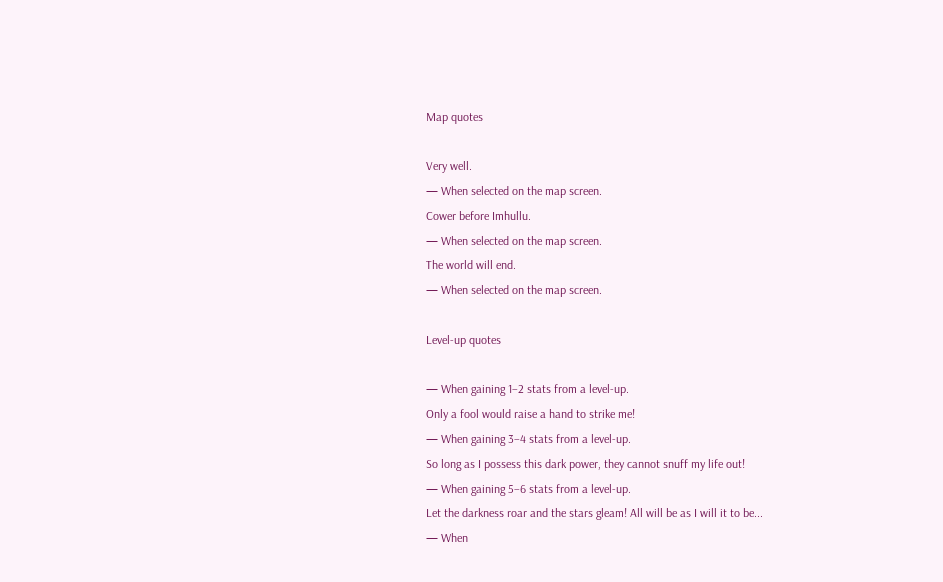Map quotes

Very well.
— When selected on the map screen.
Cower before Imhullu.
— When selected on the map screen.
The world will end.
— When selected on the map screen.

Level-up quotes

— When gaining 1–2 stats from a level-up.
Only a fool would raise a hand to strike me!
— When gaining 3–4 stats from a level-up.
So long as I possess this dark power, they cannot snuff my life out!
— When gaining 5–6 stats from a level-up.
Let the darkness roar and the stars gleam! All will be as I will it to be...
— When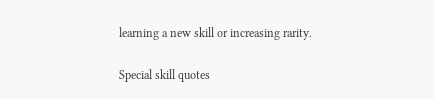learning a new skill or increasing rarity.

Special skill quotes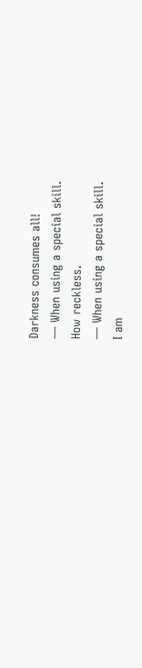Darkness consumes all!
— When using a special skill.
How reckless.
— When using a special skill.
I am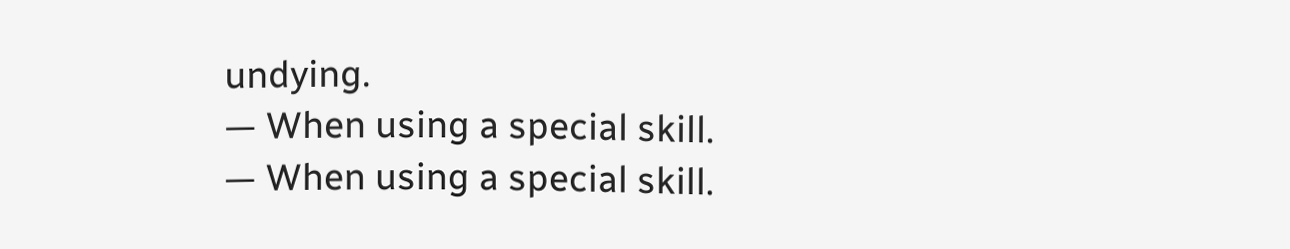undying.
— When using a special skill.
— When using a special skill.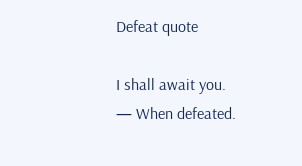Defeat quote

I shall await you.
— When defeated.